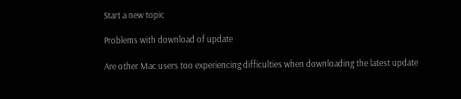Start a new topic

Problems with download of update

Are other Mac users too experiencing difficulties when downloading the latest update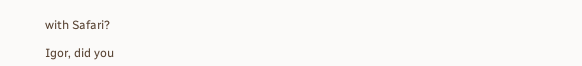with Safari?

Igor, did you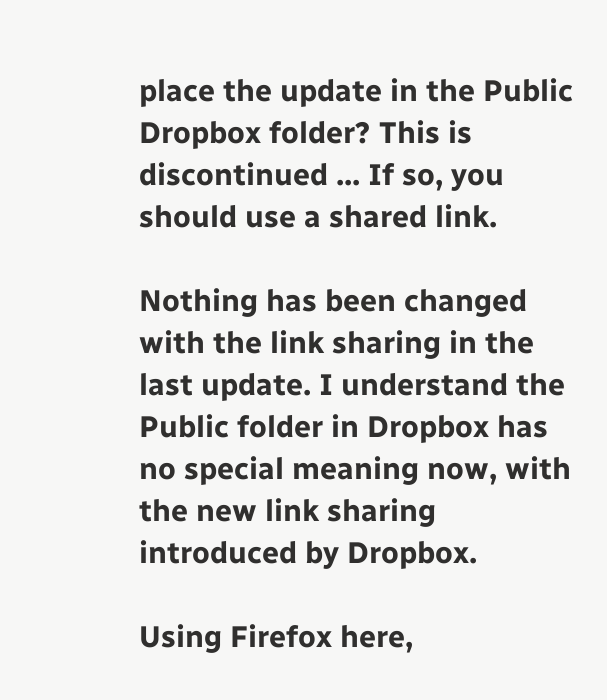place the update in the Public Dropbox folder? This is discontinued ... If so, you should use a shared link.

Nothing has been changed with the link sharing in the last update. I understand the Public folder in Dropbox has no special meaning now, with the new link sharing introduced by Dropbox.

Using Firefox here,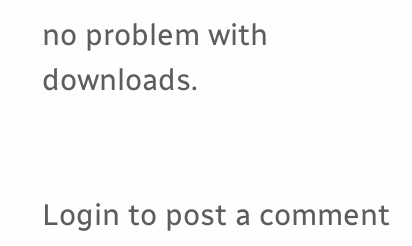no problem with downloads.


Login to post a comment